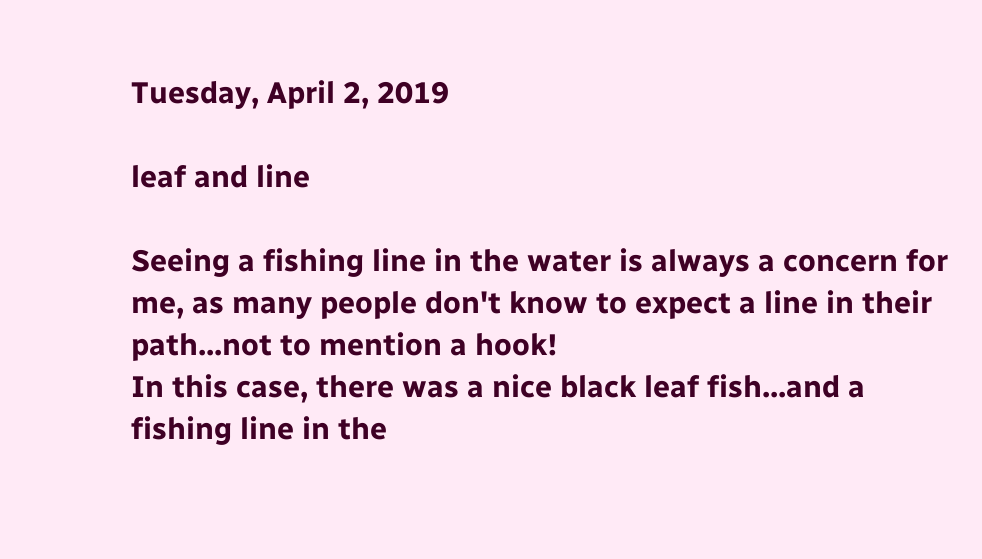Tuesday, April 2, 2019

leaf and line

Seeing a fishing line in the water is always a concern for me, as many people don't know to expect a line in their path...not to mention a hook!
In this case, there was a nice black leaf fish...and a fishing line in the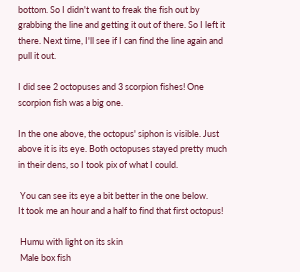bottom. So I didn't want to freak the fish out by grabbing the line and getting it out of there. So I left it there. Next time, I'll see if I can find the line again and pull it out.

I did see 2 octopuses and 3 scorpion fishes! One scorpion fish was a big one.

In the one above, the octopus' siphon is visible. Just above it is its eye. Both octopuses stayed pretty much in their dens, so I took pix of what I could.

 You can see its eye a bit better in the one below.
It took me an hour and a half to find that first octopus!

 Humu with light on its skin
 Male box fish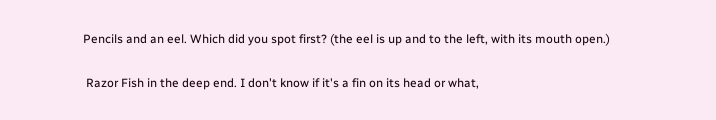Pencils and an eel. Which did you spot first? (the eel is up and to the left, with its mouth open.)

 Razor Fish in the deep end. I don't know if it's a fin on its head or what,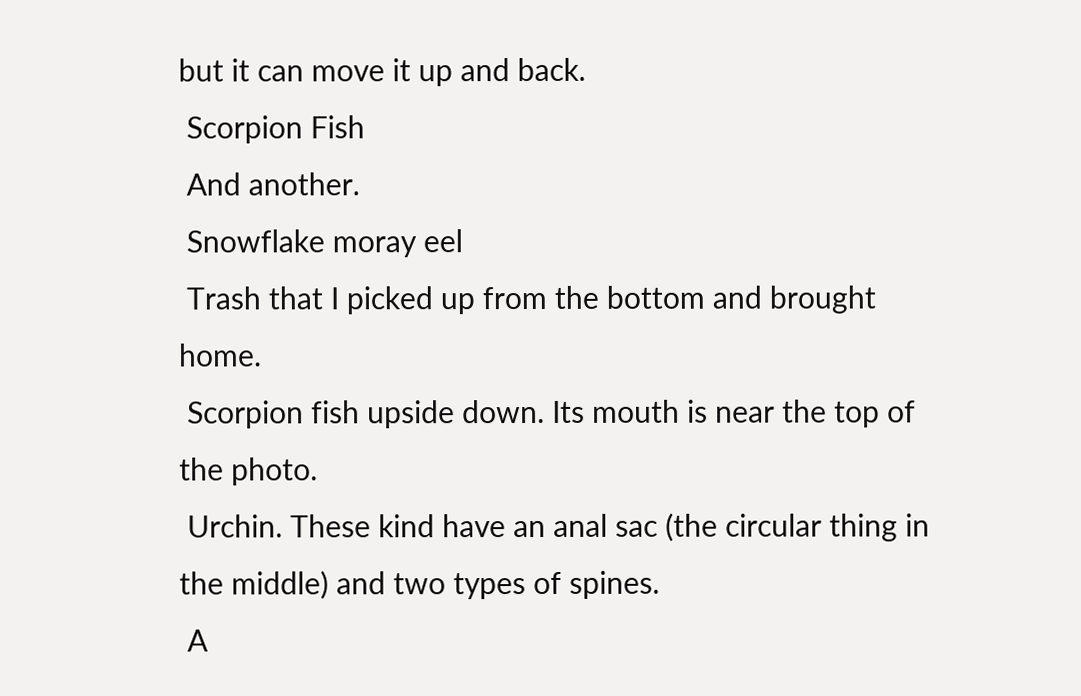but it can move it up and back.
 Scorpion Fish
 And another.
 Snowflake moray eel
 Trash that I picked up from the bottom and brought home.
 Scorpion fish upside down. Its mouth is near the top of the photo.
 Urchin. These kind have an anal sac (the circular thing in the middle) and two types of spines.
 A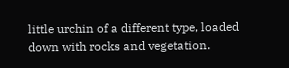little urchin of a different type, loaded down with rocks and vegetation.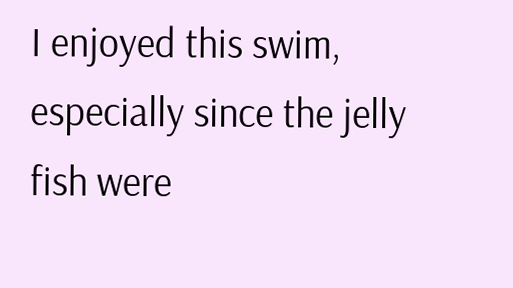I enjoyed this swim, especially since the jelly fish were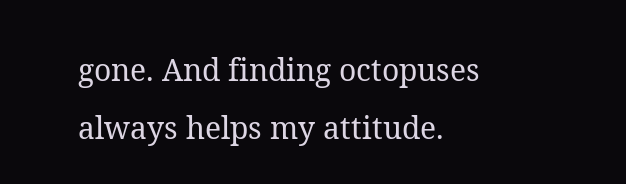gone. And finding octopuses always helps my attitude.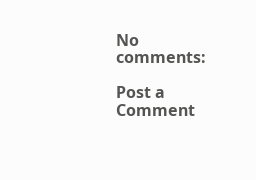No comments:

Post a Comment